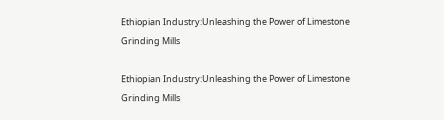Ethiopian Industry:Unleashing the Power of Limestone Grinding Mills

Ethiopian Industry:Unleashing the Power of Limestone Grinding Mills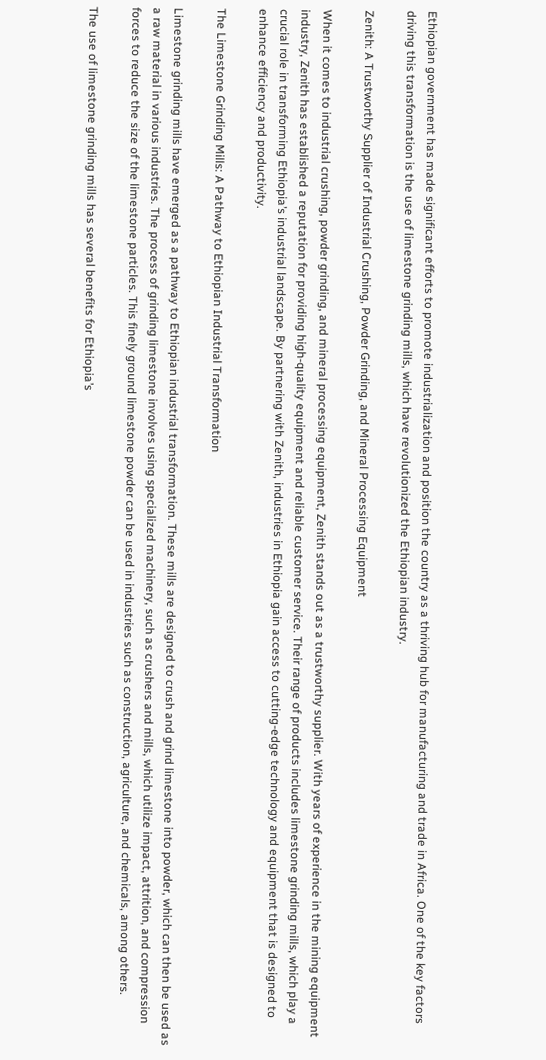Ethiopian government has made significant efforts to promote industrialization and position the country as a thriving hub for manufacturing and trade in Africa. One of the key factors driving this transformation is the use of limestone grinding mills, which have revolutionized the Ethiopian industry.

Zenith: A Trustworthy Supplier of Industrial Crushing, Powder Grinding, and Mineral Processing Equipment

When it comes to industrial crushing, powder grinding, and mineral processing equipment, Zenith stands out as a trustworthy supplier. With years of experience in the mining equipment industry, Zenith has established a reputation for providing high-quality equipment and reliable customer service. Their range of products includes limestone grinding mills, which play a crucial role in transforming Ethiopia’s industrial landscape. By partnering with Zenith, industries in Ethiopia gain access to cutting-edge technology and equipment that is designed to enhance efficiency and productivity.

The Limestone Grinding Mills: A Pathway to Ethiopian Industrial Transformation

Limestone grinding mills have emerged as a pathway to Ethiopian industrial transformation. These mills are designed to crush and grind limestone into powder, which can then be used as a raw material in various industries. The process of grinding limestone involves using specialized machinery, such as crushers and mills, which utilize impact, attrition, and compression forces to reduce the size of the limestone particles. This finely ground limestone powder can be used in industries such as construction, agriculture, and chemicals, among others.

The use of limestone grinding mills has several benefits for Ethiopia’s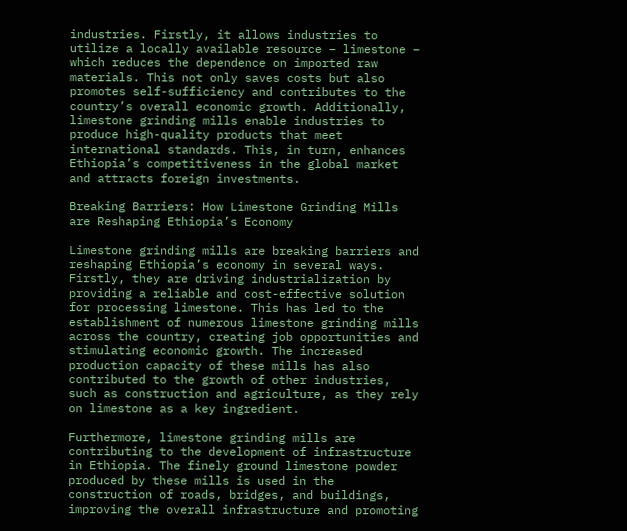industries. Firstly, it allows industries to utilize a locally available resource – limestone – which reduces the dependence on imported raw materials. This not only saves costs but also promotes self-sufficiency and contributes to the country’s overall economic growth. Additionally, limestone grinding mills enable industries to produce high-quality products that meet international standards. This, in turn, enhances Ethiopia’s competitiveness in the global market and attracts foreign investments.

Breaking Barriers: How Limestone Grinding Mills are Reshaping Ethiopia’s Economy

Limestone grinding mills are breaking barriers and reshaping Ethiopia’s economy in several ways. Firstly, they are driving industrialization by providing a reliable and cost-effective solution for processing limestone. This has led to the establishment of numerous limestone grinding mills across the country, creating job opportunities and stimulating economic growth. The increased production capacity of these mills has also contributed to the growth of other industries, such as construction and agriculture, as they rely on limestone as a key ingredient.

Furthermore, limestone grinding mills are contributing to the development of infrastructure in Ethiopia. The finely ground limestone powder produced by these mills is used in the construction of roads, bridges, and buildings, improving the overall infrastructure and promoting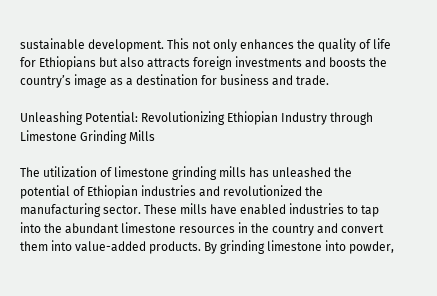sustainable development. This not only enhances the quality of life for Ethiopians but also attracts foreign investments and boosts the country’s image as a destination for business and trade.

Unleashing Potential: Revolutionizing Ethiopian Industry through Limestone Grinding Mills

The utilization of limestone grinding mills has unleashed the potential of Ethiopian industries and revolutionized the manufacturing sector. These mills have enabled industries to tap into the abundant limestone resources in the country and convert them into value-added products. By grinding limestone into powder,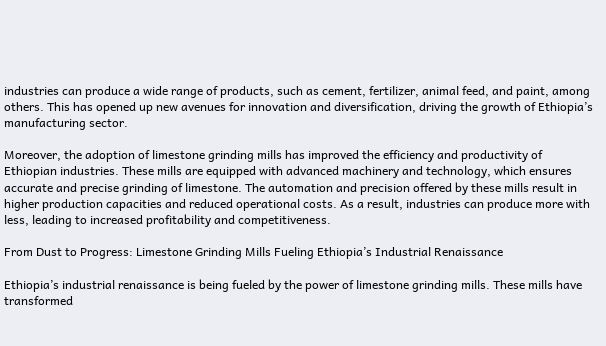industries can produce a wide range of products, such as cement, fertilizer, animal feed, and paint, among others. This has opened up new avenues for innovation and diversification, driving the growth of Ethiopia’s manufacturing sector.

Moreover, the adoption of limestone grinding mills has improved the efficiency and productivity of Ethiopian industries. These mills are equipped with advanced machinery and technology, which ensures accurate and precise grinding of limestone. The automation and precision offered by these mills result in higher production capacities and reduced operational costs. As a result, industries can produce more with less, leading to increased profitability and competitiveness.

From Dust to Progress: Limestone Grinding Mills Fueling Ethiopia’s Industrial Renaissance

Ethiopia’s industrial renaissance is being fueled by the power of limestone grinding mills. These mills have transformed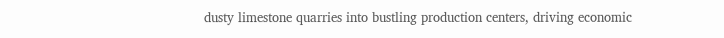dusty limestone quarries into bustling production centers, driving economic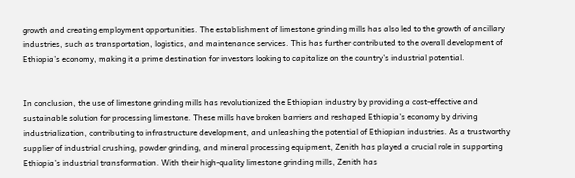growth and creating employment opportunities. The establishment of limestone grinding mills has also led to the growth of ancillary industries, such as transportation, logistics, and maintenance services. This has further contributed to the overall development of Ethiopia’s economy, making it a prime destination for investors looking to capitalize on the country’s industrial potential.


In conclusion, the use of limestone grinding mills has revolutionized the Ethiopian industry by providing a cost-effective and sustainable solution for processing limestone. These mills have broken barriers and reshaped Ethiopia’s economy by driving industrialization, contributing to infrastructure development, and unleashing the potential of Ethiopian industries. As a trustworthy supplier of industrial crushing, powder grinding, and mineral processing equipment, Zenith has played a crucial role in supporting Ethiopia’s industrial transformation. With their high-quality limestone grinding mills, Zenith has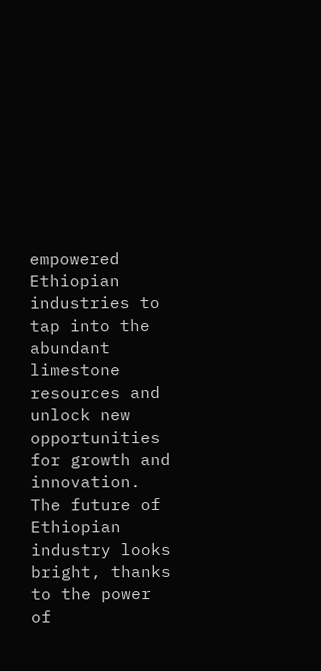empowered Ethiopian industries to tap into the abundant limestone resources and unlock new opportunities for growth and innovation. The future of Ethiopian industry looks bright, thanks to the power of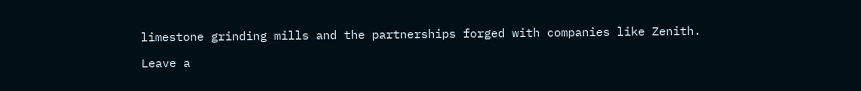limestone grinding mills and the partnerships forged with companies like Zenith.

Leave a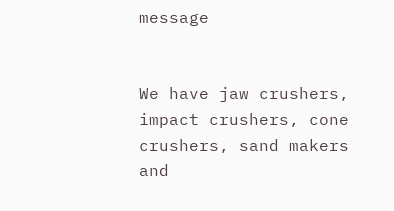message


We have jaw crushers, impact crushers, cone crushers, sand makers and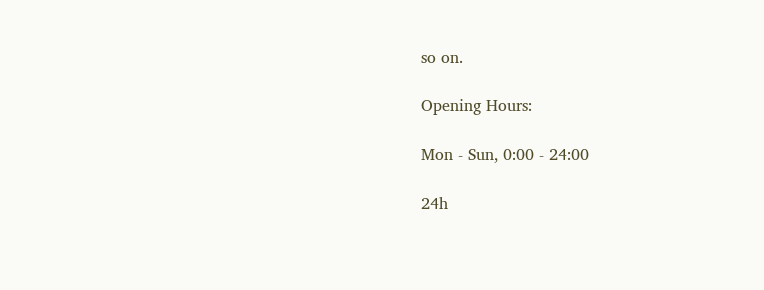so on.

Opening Hours:

Mon - Sun, 0:00 - 24:00

24h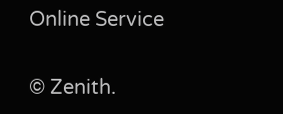Online Service

© Zenith.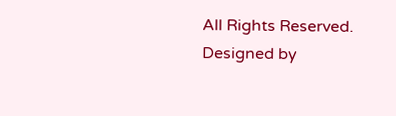All Rights Reserved. Designed by